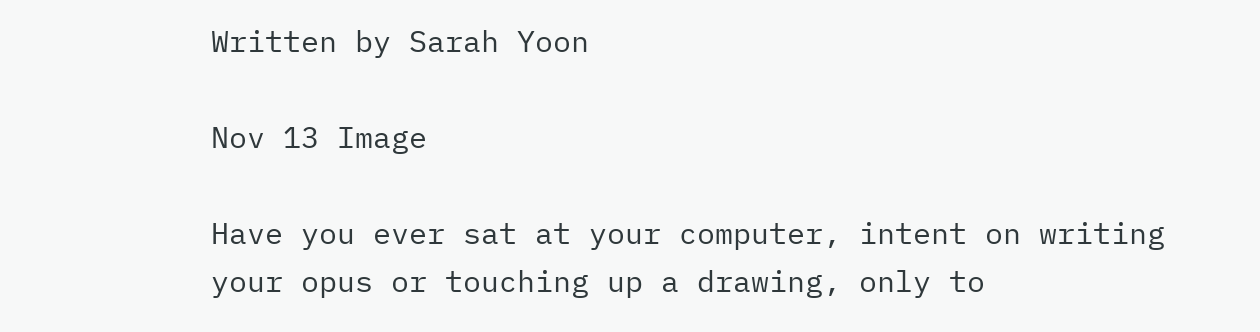Written by Sarah Yoon

Nov 13 Image

Have you ever sat at your computer, intent on writing your opus or touching up a drawing, only to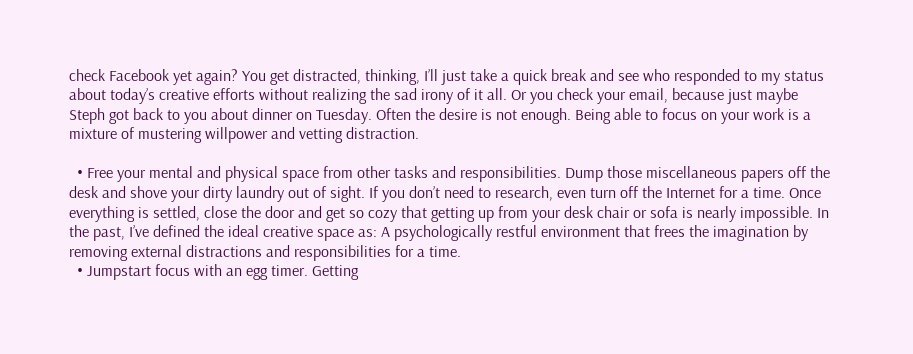check Facebook yet again? You get distracted, thinking, I’ll just take a quick break and see who responded to my status about today’s creative efforts without realizing the sad irony of it all. Or you check your email, because just maybe Steph got back to you about dinner on Tuesday. Often the desire is not enough. Being able to focus on your work is a mixture of mustering willpower and vetting distraction.

  • Free your mental and physical space from other tasks and responsibilities. Dump those miscellaneous papers off the desk and shove your dirty laundry out of sight. If you don’t need to research, even turn off the Internet for a time. Once everything is settled, close the door and get so cozy that getting up from your desk chair or sofa is nearly impossible. In the past, I’ve defined the ideal creative space as: A psychologically restful environment that frees the imagination by removing external distractions and responsibilities for a time.
  • Jumpstart focus with an egg timer. Getting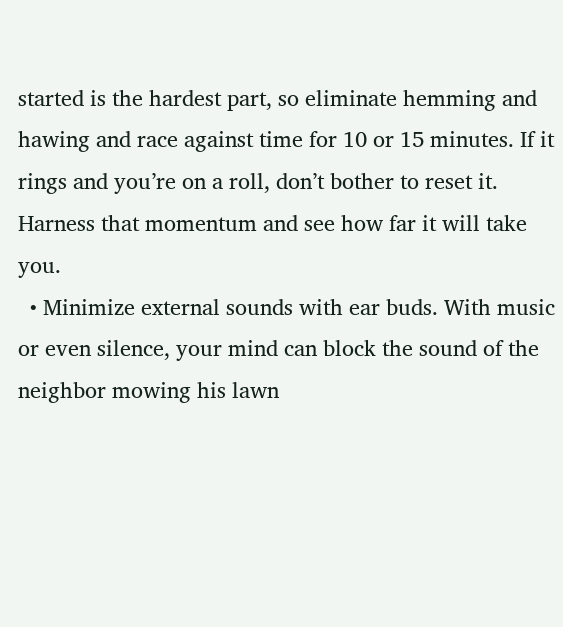started is the hardest part, so eliminate hemming and hawing and race against time for 10 or 15 minutes. If it rings and you’re on a roll, don’t bother to reset it. Harness that momentum and see how far it will take you.
  • Minimize external sounds with ear buds. With music or even silence, your mind can block the sound of the neighbor mowing his lawn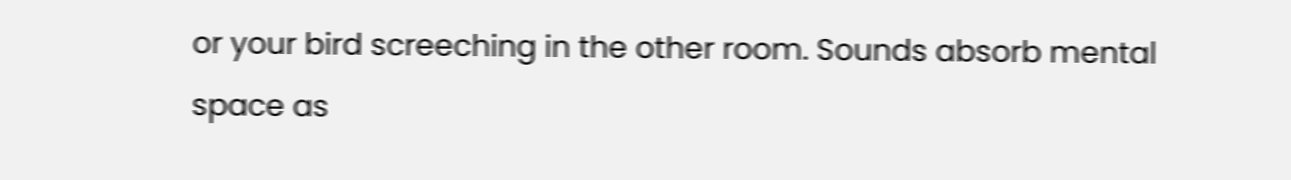or your bird screeching in the other room. Sounds absorb mental space as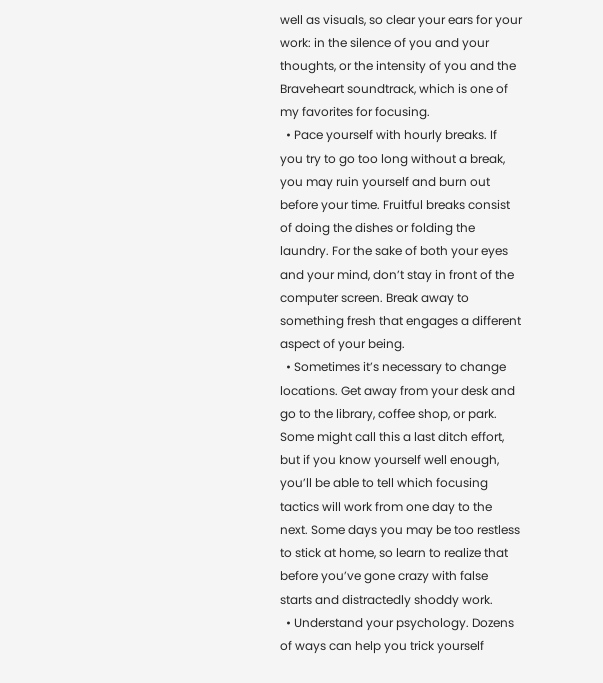well as visuals, so clear your ears for your work: in the silence of you and your thoughts, or the intensity of you and the Braveheart soundtrack, which is one of my favorites for focusing.
  • Pace yourself with hourly breaks. If you try to go too long without a break, you may ruin yourself and burn out before your time. Fruitful breaks consist of doing the dishes or folding the laundry. For the sake of both your eyes and your mind, don’t stay in front of the computer screen. Break away to something fresh that engages a different aspect of your being.
  • Sometimes it’s necessary to change locations. Get away from your desk and go to the library, coffee shop, or park. Some might call this a last ditch effort, but if you know yourself well enough, you’ll be able to tell which focusing tactics will work from one day to the next. Some days you may be too restless to stick at home, so learn to realize that before you’ve gone crazy with false starts and distractedly shoddy work.
  • Understand your psychology. Dozens of ways can help you trick yourself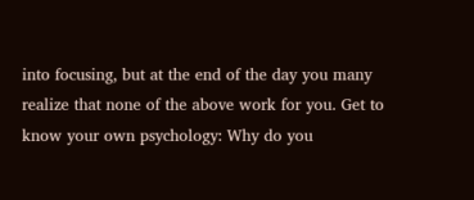into focusing, but at the end of the day you many realize that none of the above work for you. Get to know your own psychology: Why do you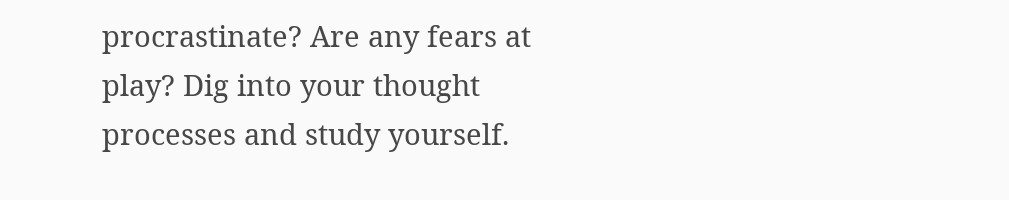procrastinate? Are any fears at play? Dig into your thought processes and study yourself.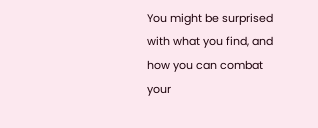You might be surprised with what you find, and how you can combat your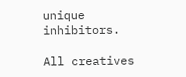unique inhibitors.

All creatives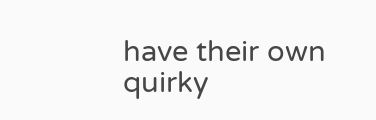have their own quirky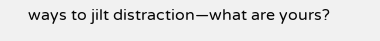ways to jilt distraction—what are yours?